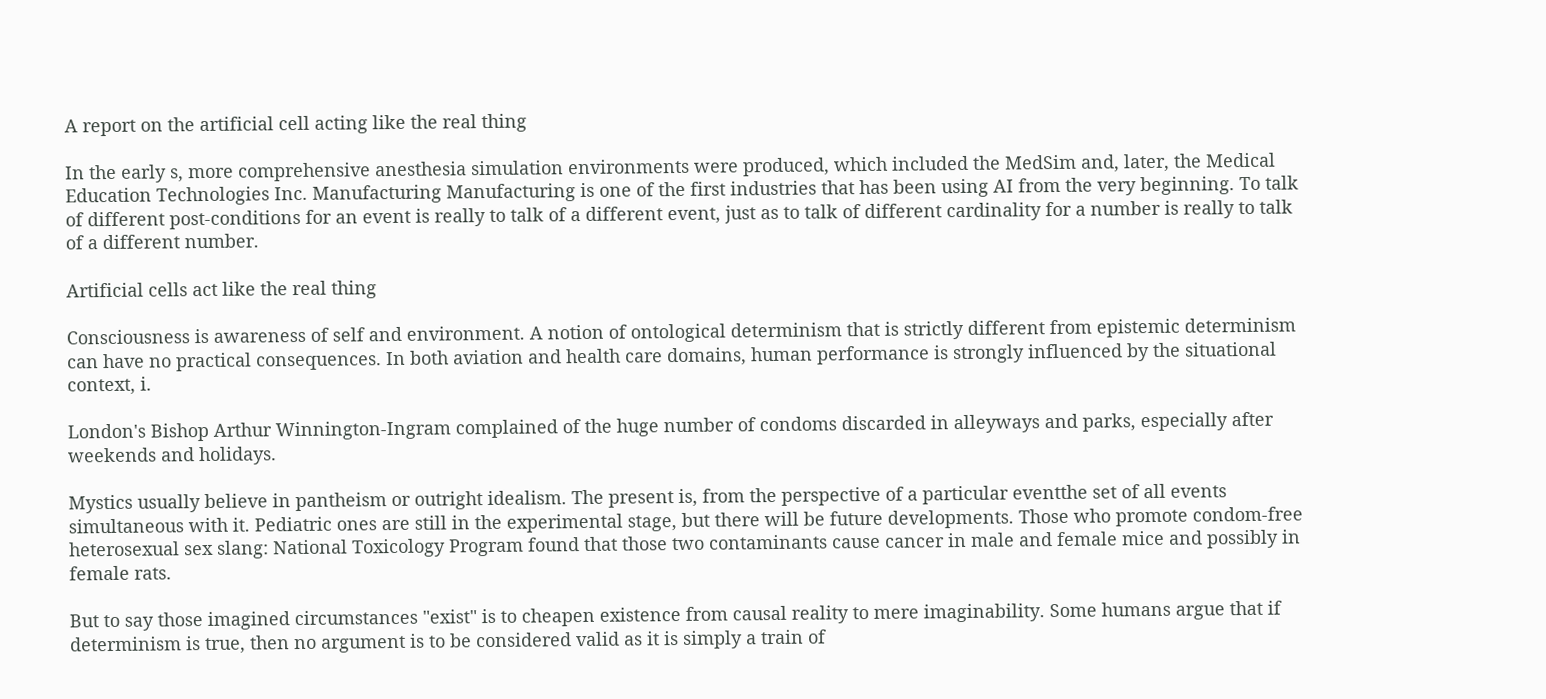A report on the artificial cell acting like the real thing

In the early s, more comprehensive anesthesia simulation environments were produced, which included the MedSim and, later, the Medical Education Technologies Inc. Manufacturing Manufacturing is one of the first industries that has been using AI from the very beginning. To talk of different post-conditions for an event is really to talk of a different event, just as to talk of different cardinality for a number is really to talk of a different number.

Artificial cells act like the real thing

Consciousness is awareness of self and environment. A notion of ontological determinism that is strictly different from epistemic determinism can have no practical consequences. In both aviation and health care domains, human performance is strongly influenced by the situational context, i.

London's Bishop Arthur Winnington-Ingram complained of the huge number of condoms discarded in alleyways and parks, especially after weekends and holidays.

Mystics usually believe in pantheism or outright idealism. The present is, from the perspective of a particular eventthe set of all events simultaneous with it. Pediatric ones are still in the experimental stage, but there will be future developments. Those who promote condom-free heterosexual sex slang: National Toxicology Program found that those two contaminants cause cancer in male and female mice and possibly in female rats.

But to say those imagined circumstances "exist" is to cheapen existence from causal reality to mere imaginability. Some humans argue that if determinism is true, then no argument is to be considered valid as it is simply a train of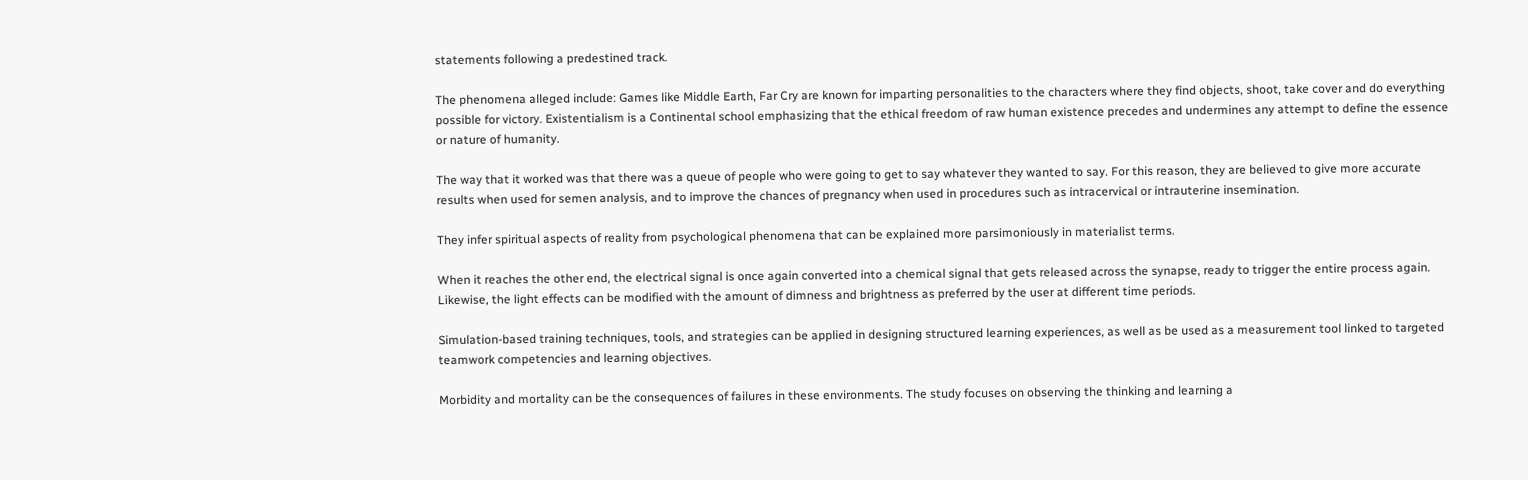statements following a predestined track.

The phenomena alleged include: Games like Middle Earth, Far Cry are known for imparting personalities to the characters where they find objects, shoot, take cover and do everything possible for victory. Existentialism is a Continental school emphasizing that the ethical freedom of raw human existence precedes and undermines any attempt to define the essence or nature of humanity.

The way that it worked was that there was a queue of people who were going to get to say whatever they wanted to say. For this reason, they are believed to give more accurate results when used for semen analysis, and to improve the chances of pregnancy when used in procedures such as intracervical or intrauterine insemination.

They infer spiritual aspects of reality from psychological phenomena that can be explained more parsimoniously in materialist terms.

When it reaches the other end, the electrical signal is once again converted into a chemical signal that gets released across the synapse, ready to trigger the entire process again. Likewise, the light effects can be modified with the amount of dimness and brightness as preferred by the user at different time periods.

Simulation-based training techniques, tools, and strategies can be applied in designing structured learning experiences, as well as be used as a measurement tool linked to targeted teamwork competencies and learning objectives.

Morbidity and mortality can be the consequences of failures in these environments. The study focuses on observing the thinking and learning a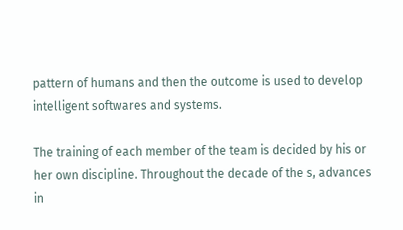pattern of humans and then the outcome is used to develop intelligent softwares and systems.

The training of each member of the team is decided by his or her own discipline. Throughout the decade of the s, advances in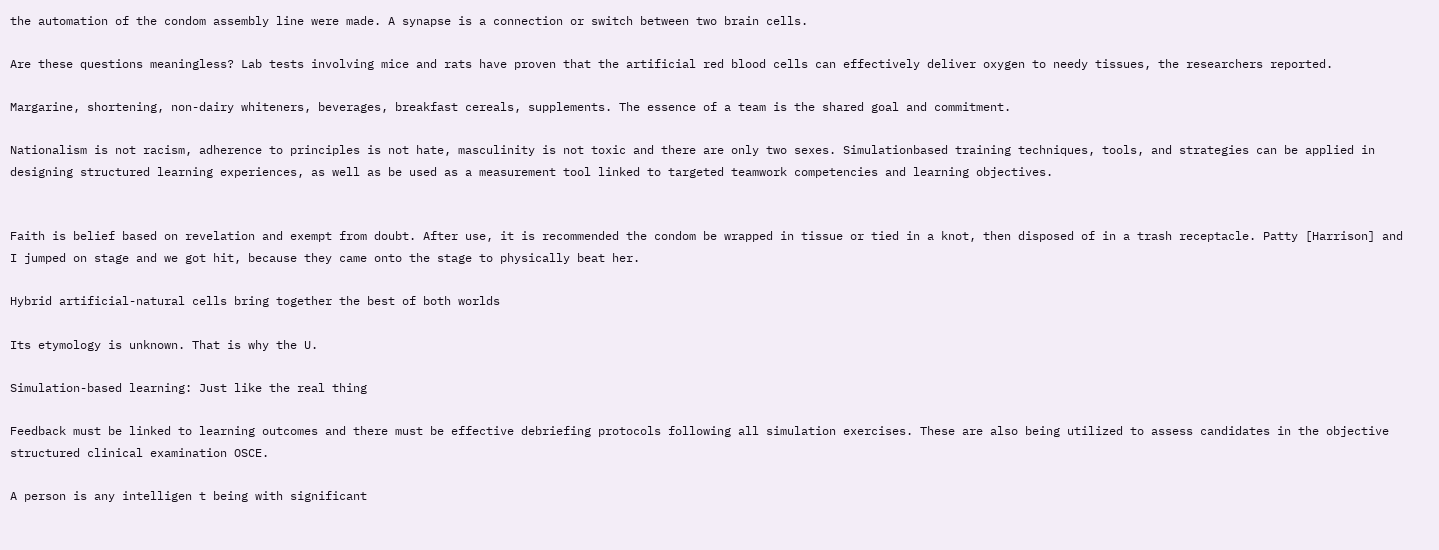the automation of the condom assembly line were made. A synapse is a connection or switch between two brain cells.

Are these questions meaningless? Lab tests involving mice and rats have proven that the artificial red blood cells can effectively deliver oxygen to needy tissues, the researchers reported.

Margarine, shortening, non-dairy whiteners, beverages, breakfast cereals, supplements. The essence of a team is the shared goal and commitment.

Nationalism is not racism, adherence to principles is not hate, masculinity is not toxic and there are only two sexes. Simulationbased training techniques, tools, and strategies can be applied in designing structured learning experiences, as well as be used as a measurement tool linked to targeted teamwork competencies and learning objectives.


Faith is belief based on revelation and exempt from doubt. After use, it is recommended the condom be wrapped in tissue or tied in a knot, then disposed of in a trash receptacle. Patty [Harrison] and I jumped on stage and we got hit, because they came onto the stage to physically beat her.

Hybrid artificial-natural cells bring together the best of both worlds

Its etymology is unknown. That is why the U.

Simulation-based learning: Just like the real thing

Feedback must be linked to learning outcomes and there must be effective debriefing protocols following all simulation exercises. These are also being utilized to assess candidates in the objective structured clinical examination OSCE.

A person is any intelligen t being with significant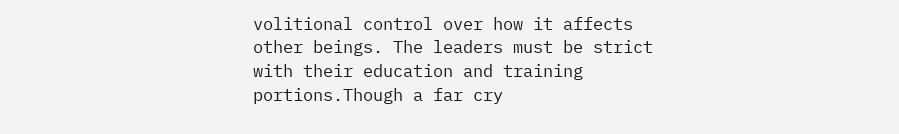volitional control over how it affects other beings. The leaders must be strict with their education and training portions.Though a far cry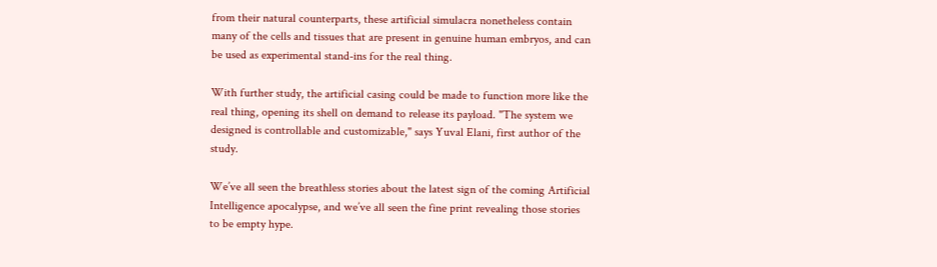from their natural counterparts, these artificial simulacra nonetheless contain many of the cells and tissues that are present in genuine human embryos, and can be used as experimental stand-ins for the real thing.

With further study, the artificial casing could be made to function more like the real thing, opening its shell on demand to release its payload. "The system we designed is controllable and customizable," says Yuval Elani, first author of the study.

We’ve all seen the breathless stories about the latest sign of the coming Artificial Intelligence apocalypse, and we’ve all seen the fine print revealing those stories to be empty hype.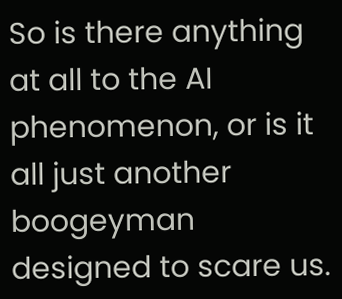So is there anything at all to the AI phenomenon, or is it all just another boogeyman designed to scare us.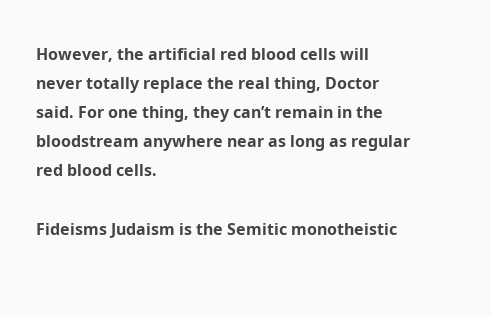However, the artificial red blood cells will never totally replace the real thing, Doctor said. For one thing, they can’t remain in the bloodstream anywhere near as long as regular red blood cells.

Fideisms Judaism is the Semitic monotheistic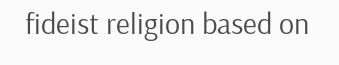fideist religion based on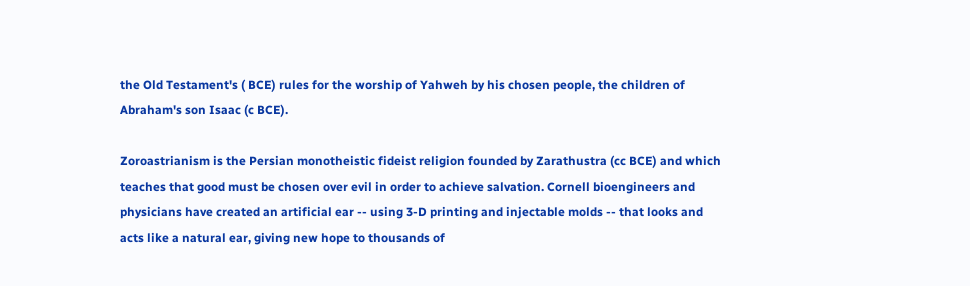the Old Testament's ( BCE) rules for the worship of Yahweh by his chosen people, the children of Abraham's son Isaac (c BCE).

Zoroastrianism is the Persian monotheistic fideist religion founded by Zarathustra (cc BCE) and which teaches that good must be chosen over evil in order to achieve salvation. Cornell bioengineers and physicians have created an artificial ear -- using 3-D printing and injectable molds -- that looks and acts like a natural ear, giving new hope to thousands of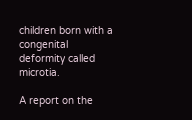children born with a congenital deformity called microtia.

A report on the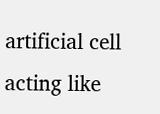artificial cell acting like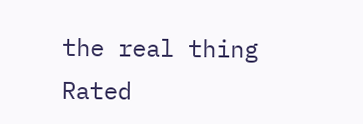the real thing
Rated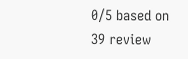0/5 based on 39 review